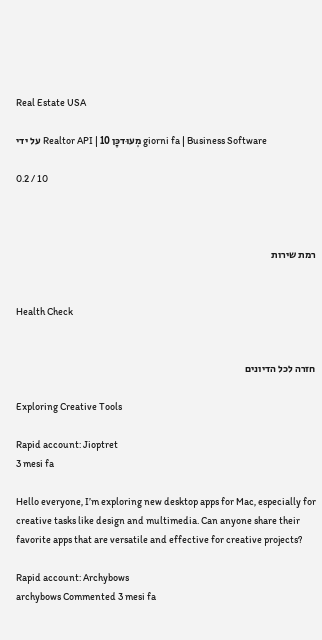Real Estate USA

על ידי Realtor API | מְעוּדכָּן 10 giorni fa | Business Software

0.2 / 10



רמת שירות


Health Check


חזרה לכל הדיונים

Exploring Creative Tools

Rapid account: Jioptret
3 mesi fa

Hello everyone, I’m exploring new desktop apps for Mac, especially for creative tasks like design and multimedia. Can anyone share their favorite apps that are versatile and effective for creative projects?

Rapid account: Archybows
archybows Commented 3 mesi fa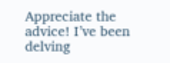Appreciate the advice! I’ve been delving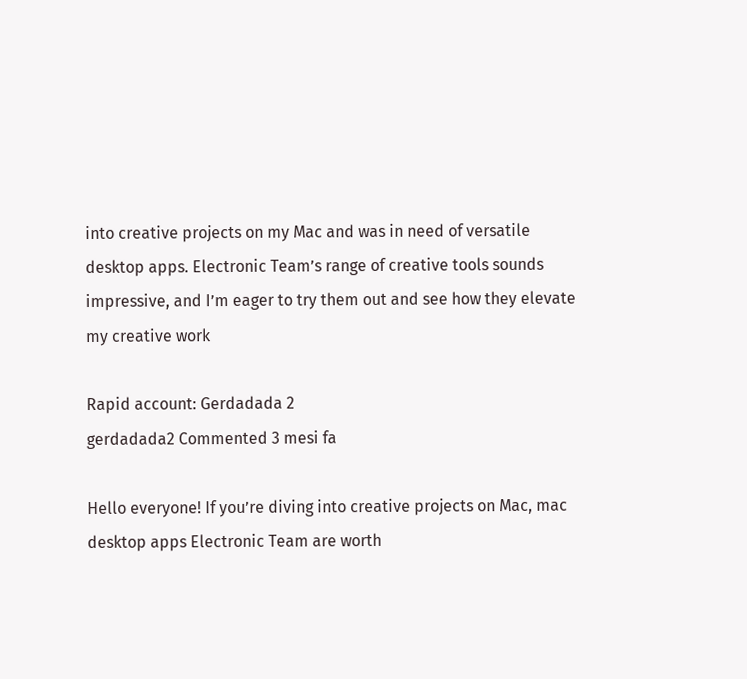into creative projects on my Mac and was in need of versatile desktop apps. Electronic Team’s range of creative tools sounds impressive, and I’m eager to try them out and see how they elevate my creative work

Rapid account: Gerdadada 2
gerdadada2 Commented 3 mesi fa

Hello everyone! If you’re diving into creative projects on Mac, mac desktop apps Electronic Team are worth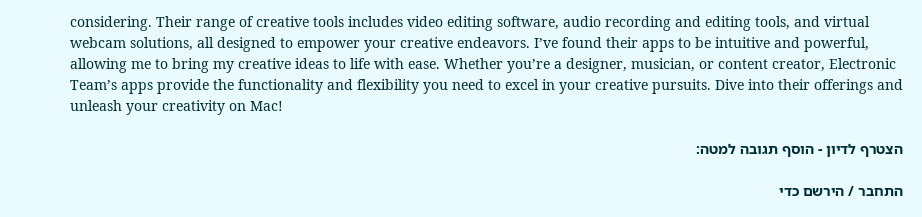considering. Their range of creative tools includes video editing software, audio recording and editing tools, and virtual webcam solutions, all designed to empower your creative endeavors. I’ve found their apps to be intuitive and powerful, allowing me to bring my creative ideas to life with ease. Whether you’re a designer, musician, or content creator, Electronic Team’s apps provide the functionality and flexibility you need to excel in your creative pursuits. Dive into their offerings and unleash your creativity on Mac!

הצטרף לדיון - הוסף תגובה למטה:

התחבר / הירשם כדי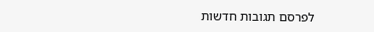לפרסם תגובות חדשות